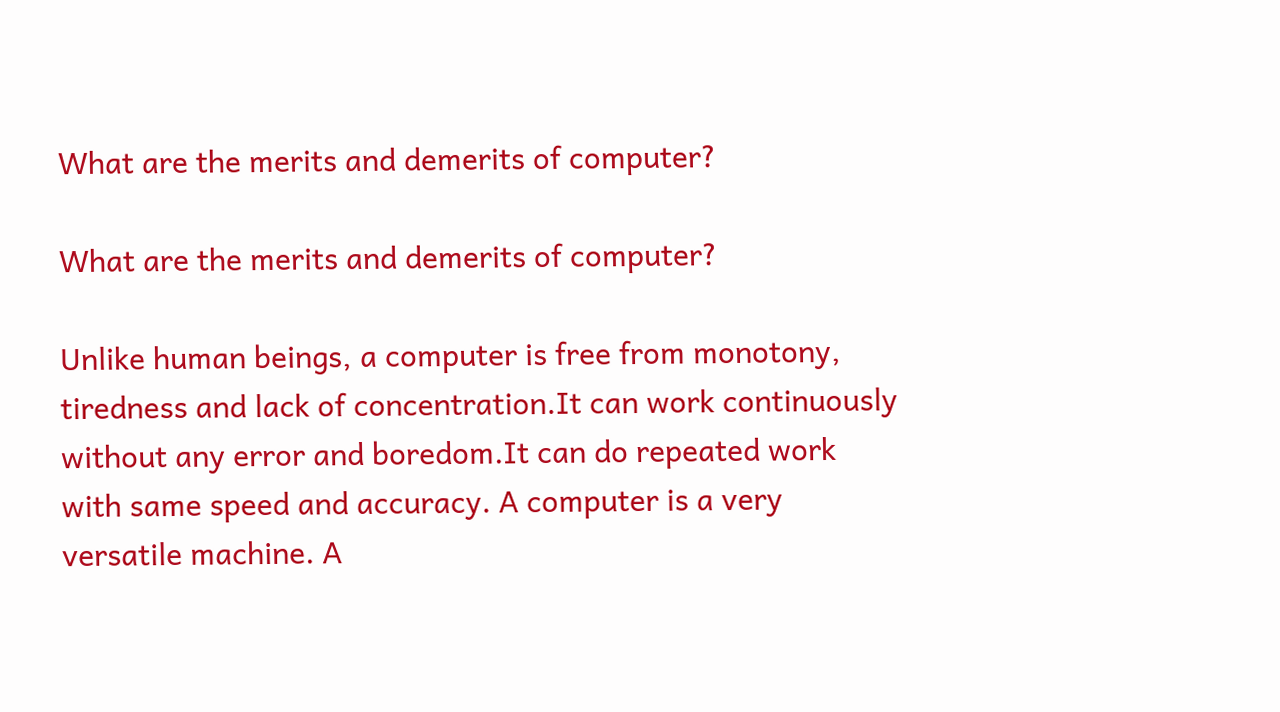What are the merits and demerits of computer?

What are the merits and demerits of computer?

Unlike human beings, a computer is free from monotony, tiredness and lack of concentration.It can work continuously without any error and boredom.It can do repeated work with same speed and accuracy. A computer is a very versatile machine. A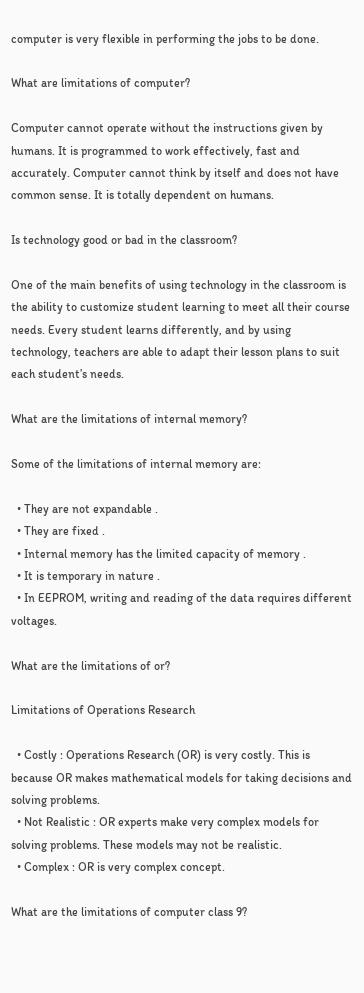computer is very flexible in performing the jobs to be done.

What are limitations of computer?

Computer cannot operate without the instructions given by humans. It is programmed to work effectively, fast and accurately. Computer cannot think by itself and does not have common sense. It is totally dependent on humans.

Is technology good or bad in the classroom?

One of the main benefits of using technology in the classroom is the ability to customize student learning to meet all their course needs. Every student learns differently, and by using technology, teachers are able to adapt their lesson plans to suit each student’s needs.

What are the limitations of internal memory?

Some of the limitations of internal memory are:

  • They are not expandable .
  • They are fixed .
  • Internal memory has the limited capacity of memory .
  • It is temporary in nature .
  • In EEPROM, writing and reading of the data requires different voltages.

What are the limitations of or?

Limitations of Operations Research

  • Costly : Operations Research (OR) is very costly. This is because OR makes mathematical models for taking decisions and solving problems.
  • Not Realistic : OR experts make very complex models for solving problems. These models may not be realistic.
  • Complex : OR is very complex concept.

What are the limitations of computer class 9?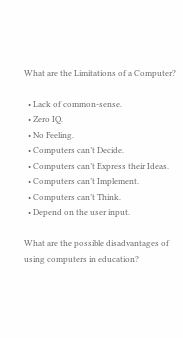What are the Limitations of a Computer?

  • Lack of common-sense.
  • Zero IQ.
  • No Feeling.
  • Computers can’t Decide.
  • Computers can’t Express their Ideas.
  • Computers can’t Implement.
  • Computers can’t Think.
  • Depend on the user input.

What are the possible disadvantages of using computers in education?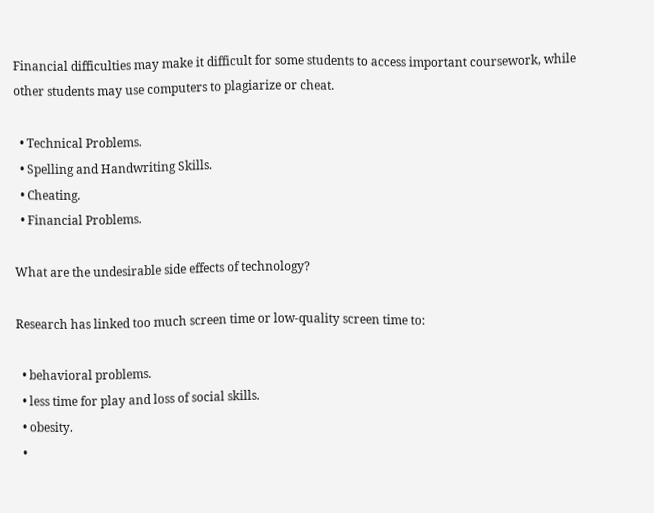Financial difficulties may make it difficult for some students to access important coursework, while other students may use computers to plagiarize or cheat.

  • Technical Problems.
  • Spelling and Handwriting Skills.
  • Cheating.
  • Financial Problems.

What are the undesirable side effects of technology?

Research has linked too much screen time or low-quality screen time to:

  • behavioral problems.
  • less time for play and loss of social skills.
  • obesity.
  •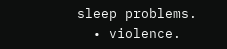sleep problems.
  • violence.